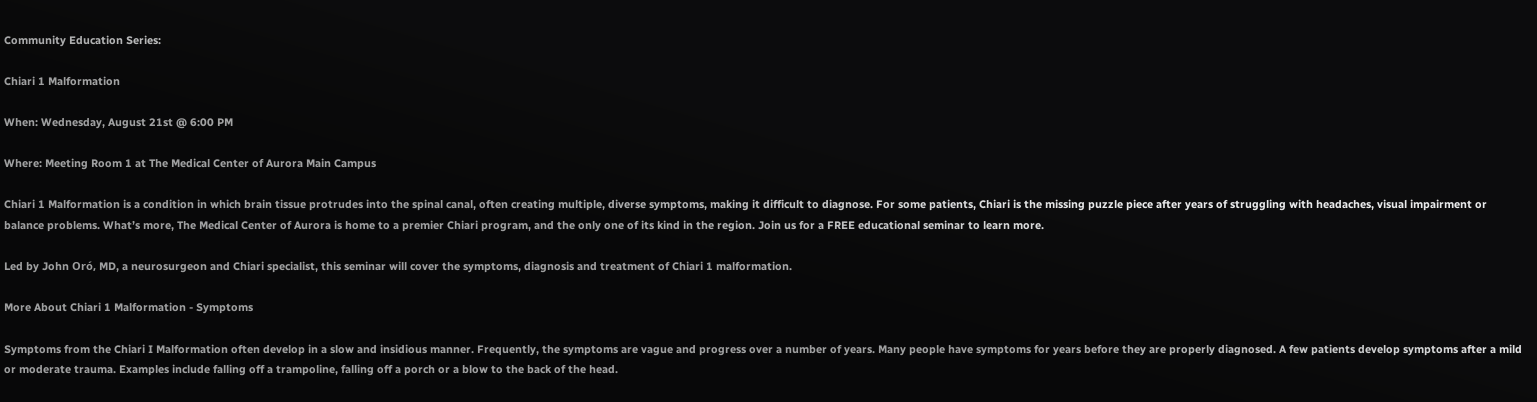Community Education Series:

Chiari 1 Malformation

When: Wednesday, August 21st @ 6:00 PM

Where: Meeting Room 1 at The Medical Center of Aurora Main Campus

Chiari 1 Malformation is a condition in which brain tissue protrudes into the spinal canal, often creating multiple, diverse symptoms, making it difficult to diagnose. For some patients, Chiari is the missing puzzle piece after years of struggling with headaches, visual impairment or balance problems. What’s more, The Medical Center of Aurora is home to a premier Chiari program, and the only one of its kind in the region. Join us for a FREE educational seminar to learn more.

Led by John Oró, MD, a neurosurgeon and Chiari specialist, this seminar will cover the symptoms, diagnosis and treatment of Chiari 1 malformation.

More About Chiari 1 Malformation - Symptoms

Symptoms from the Chiari I Malformation often develop in a slow and insidious manner. Frequently, the symptoms are vague and progress over a number of years. Many people have symptoms for years before they are properly diagnosed. A few patients develop symptoms after a mild or moderate trauma. Examples include falling off a trampoline, falling off a porch or a blow to the back of the head.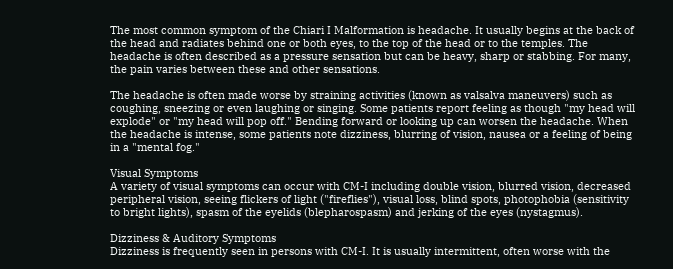The most common symptom of the Chiari I Malformation is headache. It usually begins at the back of the head and radiates behind one or both eyes, to the top of the head or to the temples. The headache is often described as a pressure sensation but can be heavy, sharp or stabbing. For many, the pain varies between these and other sensations.

The headache is often made worse by straining activities (known as valsalva maneuvers) such as coughing, sneezing or even laughing or singing. Some patients report feeling as though "my head will explode" or "my head will pop off." Bending forward or looking up can worsen the headache. When the headache is intense, some patients note dizziness, blurring of vision, nausea or a feeling of being in a "mental fog."

Visual Symptoms
A variety of visual symptoms can occur with CM-I including double vision, blurred vision, decreased peripheral vision, seeing flickers of light ("fireflies"), visual loss, blind spots, photophobia (sensitivity to bright lights), spasm of the eyelids (blepharospasm) and jerking of the eyes (nystagmus).

Dizziness & Auditory Symptoms
Dizziness is frequently seen in persons with CM-I. It is usually intermittent, often worse with the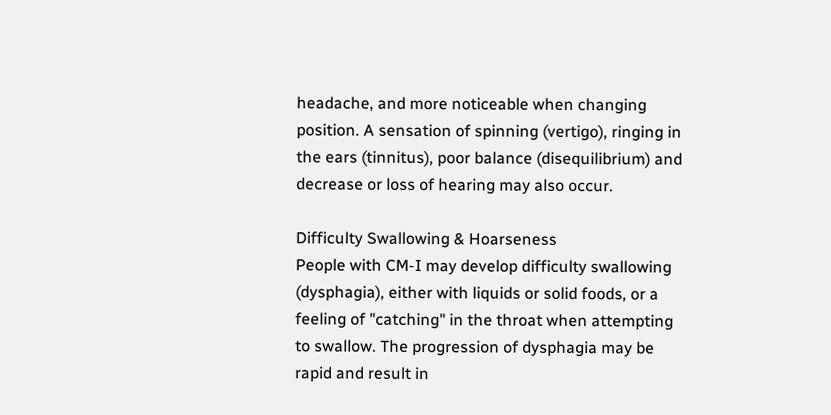headache, and more noticeable when changing position. A sensation of spinning (vertigo), ringing in the ears (tinnitus), poor balance (disequilibrium) and decrease or loss of hearing may also occur.

Difficulty Swallowing & Hoarseness
People with CM-I may develop difficulty swallowing (dysphagia), either with liquids or solid foods, or a feeling of "catching" in the throat when attempting to swallow. The progression of dysphagia may be rapid and result in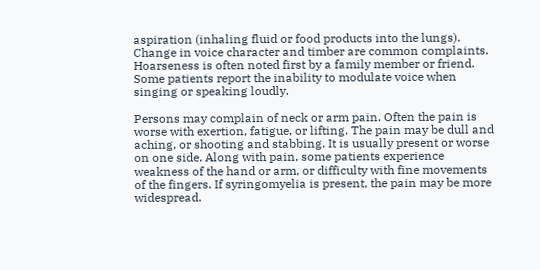aspiration (inhaling fluid or food products into the lungs). Change in voice character and timber are common complaints. Hoarseness is often noted first by a family member or friend. Some patients report the inability to modulate voice when singing or speaking loudly.

Persons may complain of neck or arm pain. Often the pain is worse with exertion, fatigue, or lifting. The pain may be dull and aching, or shooting and stabbing. It is usually present or worse on one side. Along with pain, some patients experience weakness of the hand or arm, or difficulty with fine movements of the fingers. If syringomyelia is present, the pain may be more widespread.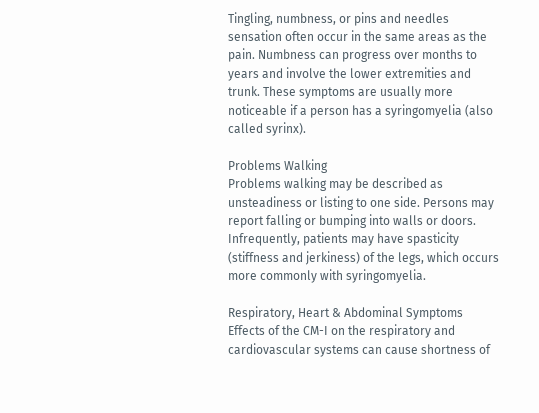Tingling, numbness, or pins and needles sensation often occur in the same areas as the pain. Numbness can progress over months to years and involve the lower extremities and trunk. These symptoms are usually more noticeable if a person has a syringomyelia (also called syrinx).

Problems Walking
Problems walking may be described as unsteadiness or listing to one side. Persons may report falling or bumping into walls or doors. Infrequently, patients may have spasticity (stiffness and jerkiness) of the legs, which occurs more commonly with syringomyelia.

Respiratory, Heart & Abdominal Symptoms
Effects of the CM-I on the respiratory and cardiovascular systems can cause shortness of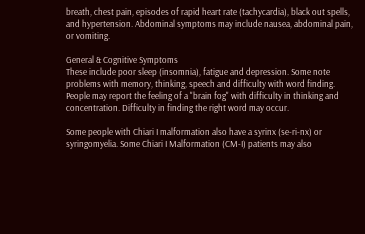breath, chest pain, episodes of rapid heart rate (tachycardia), black out spells, and hypertension. Abdominal symptoms may include nausea, abdominal pain, or vomiting.

General & Cognitive Symptoms
These include poor sleep (insomnia), fatigue and depression. Some note problems with memory, thinking, speech and difficulty with word finding. People may report the feeling of a "brain fog" with difficulty in thinking and concentration. Difficulty in finding the right word may occur.

Some people with Chiari I malformation also have a syrinx (se-ri-nx) or syringomyelia. Some Chiari I Malformation (CM-I) patients may also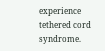experience tethered cord syndrome.